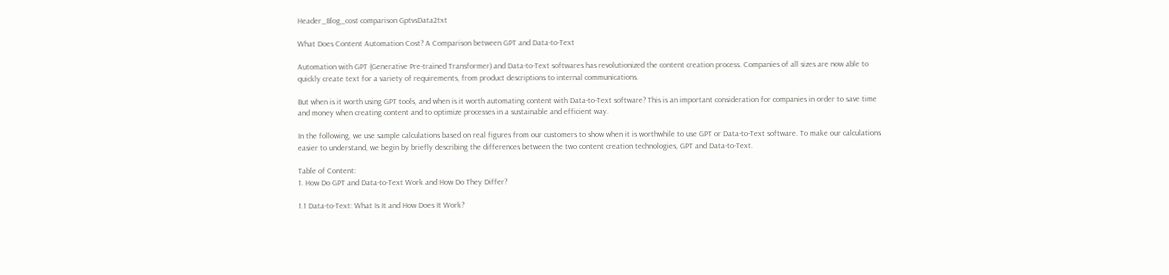Header_Blog_cost comparison GptvsData2txt

What Does Content Automation Cost? A Comparison between GPT and Data-to-Text

Automation with GPT (Generative Pre-trained Transformer) and Data-to-Text softwares has revolutionized the content creation process. Companies of all sizes are now able to quickly create text for a variety of requirements, from product descriptions to internal communications.

But when is it worth using GPT tools, and when is it worth automating content with Data-to-Text software? This is an important consideration for companies in order to save time and money when creating content and to optimize processes in a sustainable and efficient way.

In the following, we use sample calculations based on real figures from our customers to show when it is worthwhile to use GPT or Data-to-Text software. To make our calculations easier to understand, we begin by briefly describing the differences between the two content creation technologies, GPT and Data-to-Text.

Table of Content:
1. How Do GPT and Data-to-Text Work and How Do They Differ?

1.1 Data-to-Text: What Is It and How Does It Work?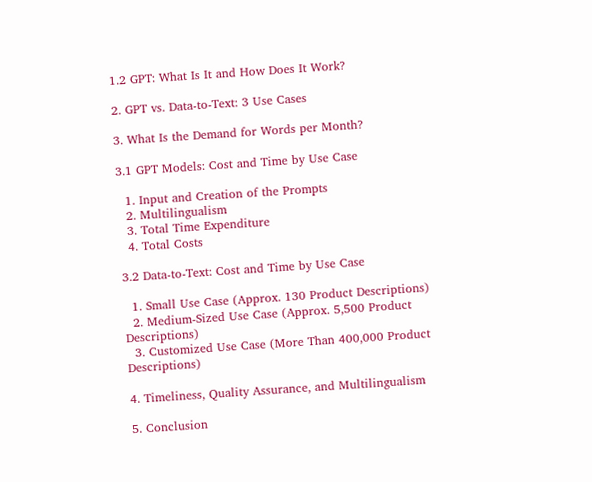1.2 GPT: What Is It and How Does It Work?

2. GPT vs. Data-to-Text: 3 Use Cases

3. What Is the Demand for Words per Month?

3.1 GPT Models: Cost and Time by Use Case

  1. Input and Creation of the Prompts
  2. Multilingualism
  3. Total Time Expenditure
  4. Total Costs

3.2 Data-to-Text: Cost and Time by Use Case

  1. Small Use Case (Approx. 130 Product Descriptions)
  2. Medium-Sized Use Case (Approx. 5,500 Product Descriptions)
  3. Customized Use Case (More Than 400,000 Product Descriptions)

4. Timeliness, Quality Assurance, and Multilingualism

5. Conclusion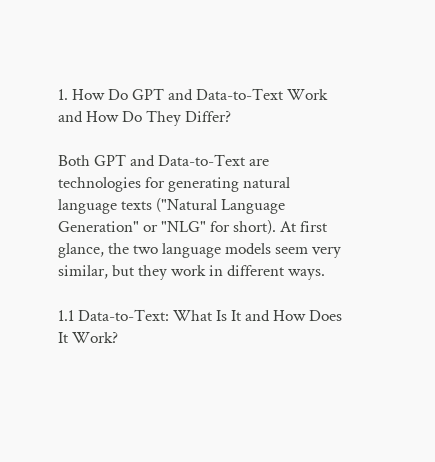1. How Do GPT and Data-to-Text Work and How Do They Differ?

Both GPT and Data-to-Text are technologies for generating natural language texts ("Natural Language Generation" or "NLG" for short). At first glance, the two language models seem very similar, but they work in different ways.

1.1 Data-to-Text: What Is It and How Does It Work?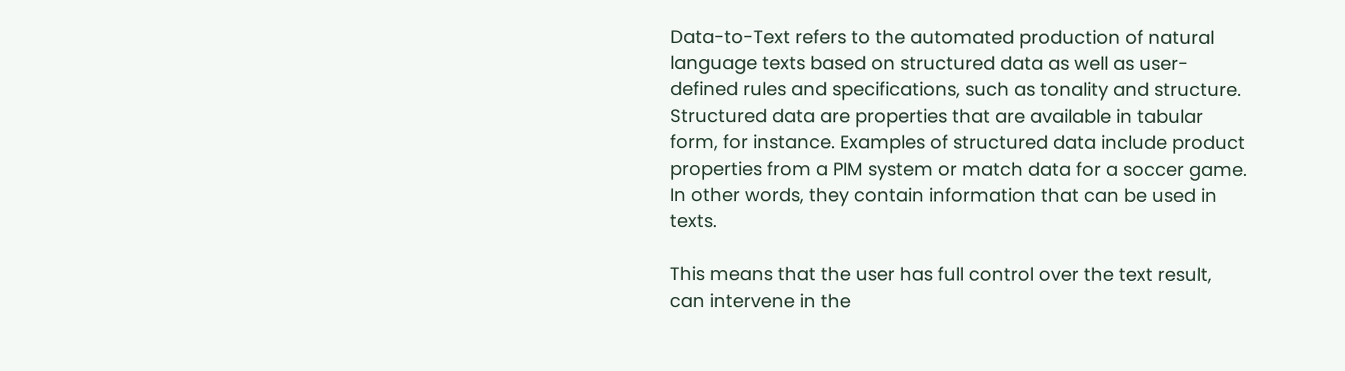Data-to-Text refers to the automated production of natural language texts based on structured data as well as user-defined rules and specifications, such as tonality and structure. Structured data are properties that are available in tabular form, for instance. Examples of structured data include product properties from a PIM system or match data for a soccer game. In other words, they contain information that can be used in texts.

This means that the user has full control over the text result, can intervene in the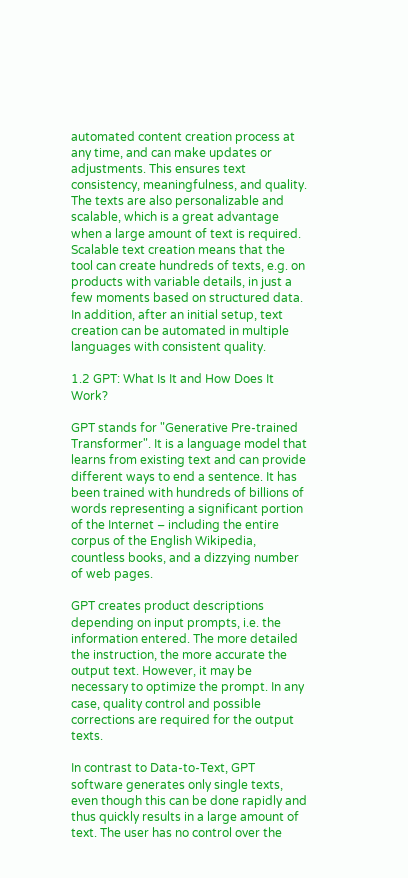automated content creation process at any time, and can make updates or adjustments. This ensures text consistency, meaningfulness, and quality. The texts are also personalizable and scalable, which is a great advantage when a large amount of text is required. Scalable text creation means that the tool can create hundreds of texts, e.g. on products with variable details, in just a few moments based on structured data. In addition, after an initial setup, text creation can be automated in multiple languages with consistent quality.

1.2 GPT: What Is It and How Does It Work?

GPT stands for "Generative Pre-trained Transformer". It is a language model that learns from existing text and can provide different ways to end a sentence. It has been trained with hundreds of billions of words representing a significant portion of the Internet – including the entire corpus of the English Wikipedia, countless books, and a dizzying number of web pages.

GPT creates product descriptions depending on input prompts, i.e. the information entered. The more detailed the instruction, the more accurate the output text. However, it may be necessary to optimize the prompt. In any case, quality control and possible corrections are required for the output texts.

In contrast to Data-to-Text, GPT software generates only single texts, even though this can be done rapidly and thus quickly results in a large amount of text. The user has no control over the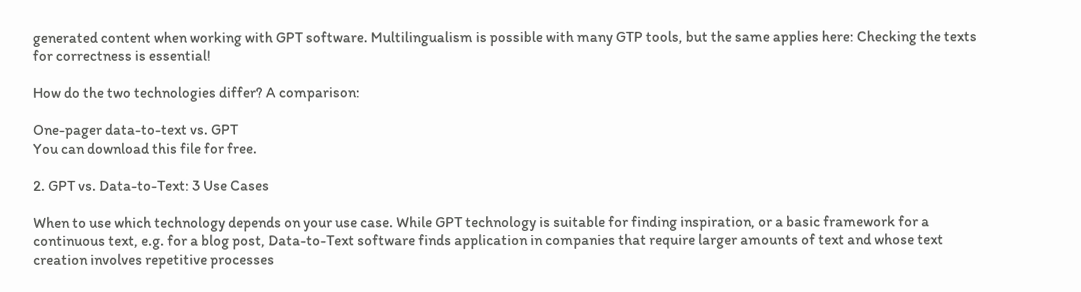generated content when working with GPT software. Multilingualism is possible with many GTP tools, but the same applies here: Checking the texts for correctness is essential!

How do the two technologies differ? A comparison:

One-pager data-to-text vs. GPT
You can download this file for free.

2. GPT vs. Data-to-Text: 3 Use Cases

When to use which technology depends on your use case. While GPT technology is suitable for finding inspiration, or a basic framework for a continuous text, e.g. for a blog post, Data-to-Text software finds application in companies that require larger amounts of text and whose text creation involves repetitive processes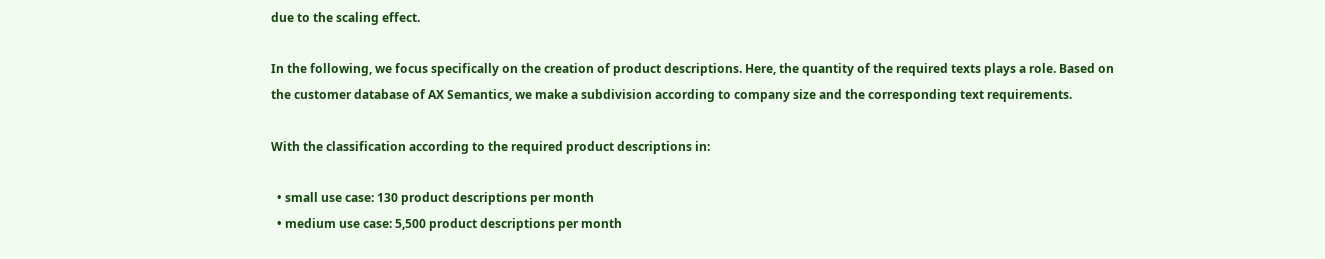due to the scaling effect.

In the following, we focus specifically on the creation of product descriptions. Here, the quantity of the required texts plays a role. Based on the customer database of AX Semantics, we make a subdivision according to company size and the corresponding text requirements.

With the classification according to the required product descriptions in:

  • small use case: 130 product descriptions per month
  • medium use case: 5,500 product descriptions per month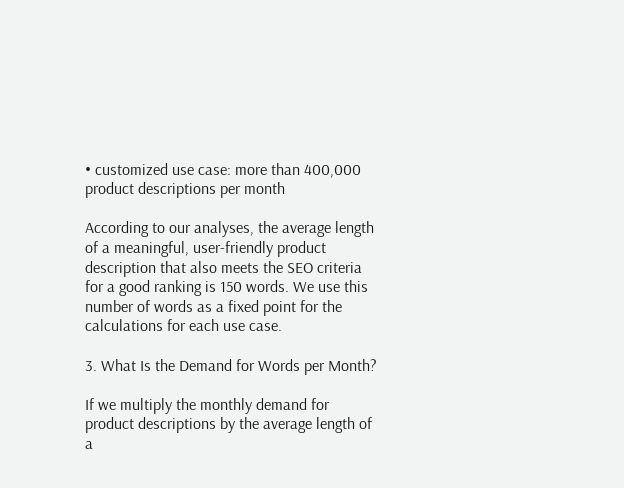• customized use case: more than 400,000 product descriptions per month

According to our analyses, the average length of a meaningful, user-friendly product description that also meets the SEO criteria for a good ranking is 150 words. We use this number of words as a fixed point for the calculations for each use case.

3. What Is the Demand for Words per Month?

If we multiply the monthly demand for product descriptions by the average length of a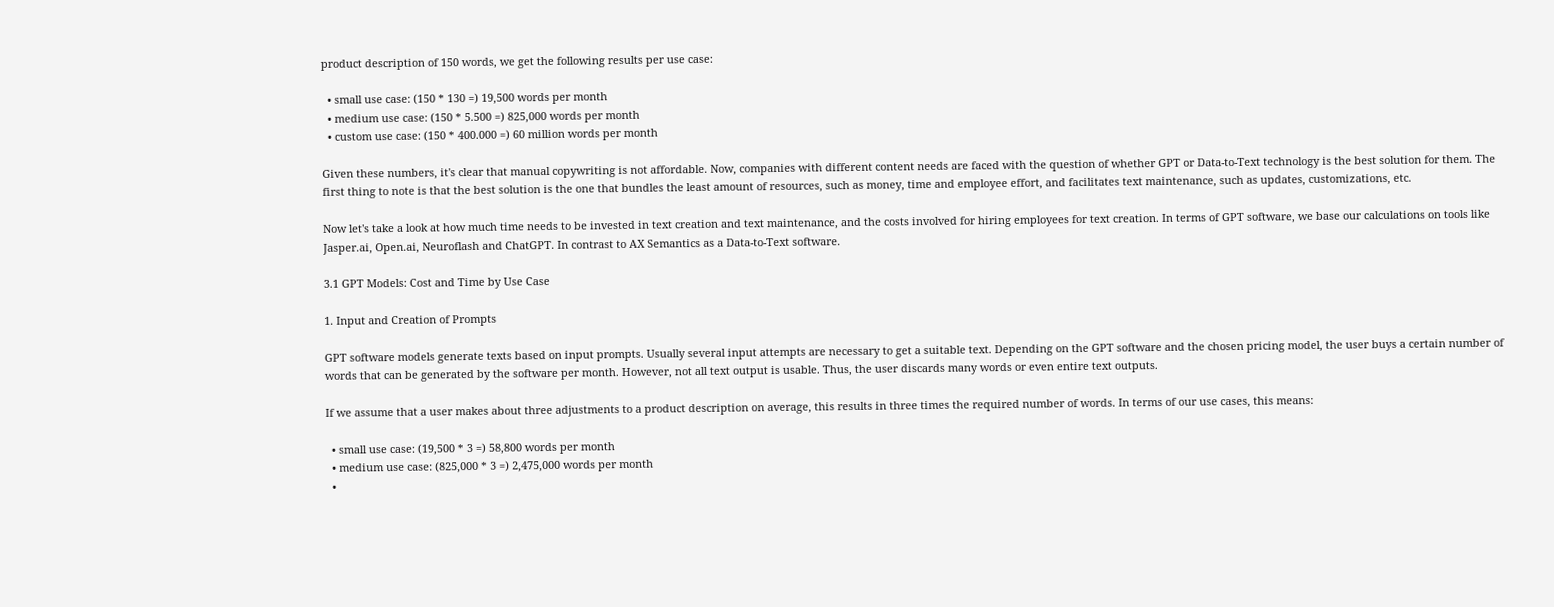product description of 150 words, we get the following results per use case:

  • small use case: (150 * 130 =) 19,500 words per month
  • medium use case: (150 * 5.500 =) 825,000 words per month
  • custom use case: (150 * 400.000 =) 60 million words per month

Given these numbers, it's clear that manual copywriting is not affordable. Now, companies with different content needs are faced with the question of whether GPT or Data-to-Text technology is the best solution for them. The first thing to note is that the best solution is the one that bundles the least amount of resources, such as money, time and employee effort, and facilitates text maintenance, such as updates, customizations, etc.

Now let's take a look at how much time needs to be invested in text creation and text maintenance, and the costs involved for hiring employees for text creation. In terms of GPT software, we base our calculations on tools like Jasper.ai, Open.ai, Neuroflash and ChatGPT. In contrast to AX Semantics as a Data-to-Text software.

3.1 GPT Models: Cost and Time by Use Case

1. Input and Creation of Prompts

GPT software models generate texts based on input prompts. Usually several input attempts are necessary to get a suitable text. Depending on the GPT software and the chosen pricing model, the user buys a certain number of words that can be generated by the software per month. However, not all text output is usable. Thus, the user discards many words or even entire text outputs.

If we assume that a user makes about three adjustments to a product description on average, this results in three times the required number of words. In terms of our use cases, this means:

  • small use case: (19,500 * 3 =) 58,800 words per month
  • medium use case: (825,000 * 3 =) 2,475,000 words per month
  •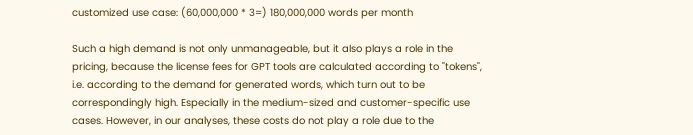customized use case: (60,000,000 * 3=) 180,000,000 words per month

Such a high demand is not only unmanageable, but it also plays a role in the pricing, because the license fees for GPT tools are calculated according to "tokens", i.e. according to the demand for generated words, which turn out to be correspondingly high. Especially in the medium-sized and customer-specific use cases. However, in our analyses, these costs do not play a role due to the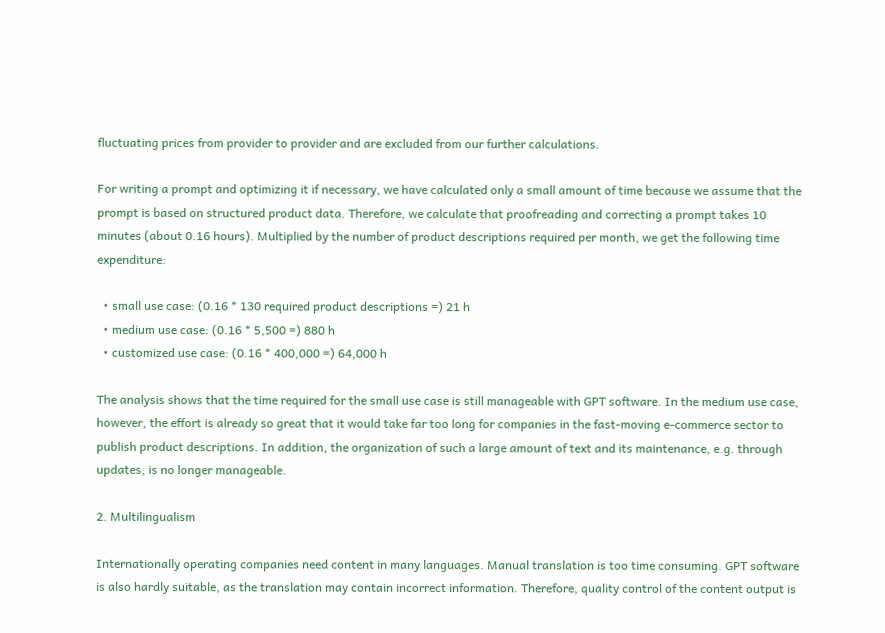fluctuating prices from provider to provider and are excluded from our further calculations.

For writing a prompt and optimizing it if necessary, we have calculated only a small amount of time because we assume that the prompt is based on structured product data. Therefore, we calculate that proofreading and correcting a prompt takes 10 minutes (about 0.16 hours). Multiplied by the number of product descriptions required per month, we get the following time expenditure:

  • small use case: (0.16 * 130 required product descriptions =) 21 h
  • medium use case: (0.16 * 5,500 =) 880 h
  • customized use case: (0.16 * 400,000 =) 64,000 h

The analysis shows that the time required for the small use case is still manageable with GPT software. In the medium use case, however, the effort is already so great that it would take far too long for companies in the fast-moving e-commerce sector to publish product descriptions. In addition, the organization of such a large amount of text and its maintenance, e.g. through updates, is no longer manageable.

2. Multilingualism

Internationally operating companies need content in many languages. Manual translation is too time consuming. GPT software is also hardly suitable, as the translation may contain incorrect information. Therefore, quality control of the content output is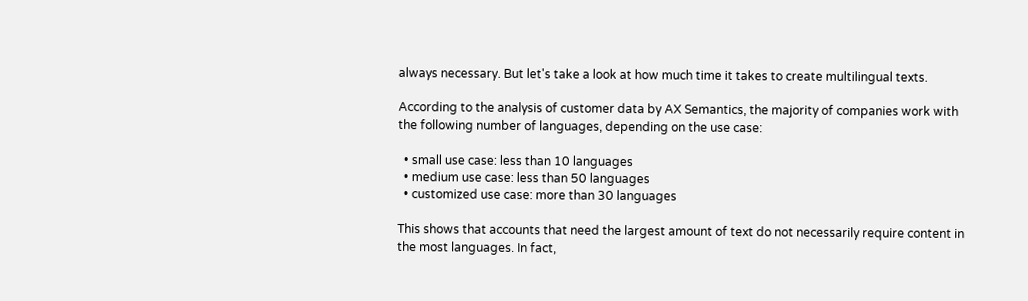always necessary. But let's take a look at how much time it takes to create multilingual texts.

According to the analysis of customer data by AX Semantics, the majority of companies work with the following number of languages, depending on the use case:

  • small use case: less than 10 languages
  • medium use case: less than 50 languages
  • customized use case: more than 30 languages

This shows that accounts that need the largest amount of text do not necessarily require content in the most languages. In fact,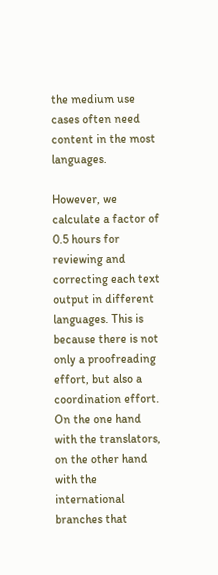the medium use cases often need content in the most languages.

However, we calculate a factor of 0.5 hours for reviewing and correcting each text output in different languages. This is because there is not only a proofreading effort, but also a coordination effort. On the one hand with the translators, on the other hand with the international branches that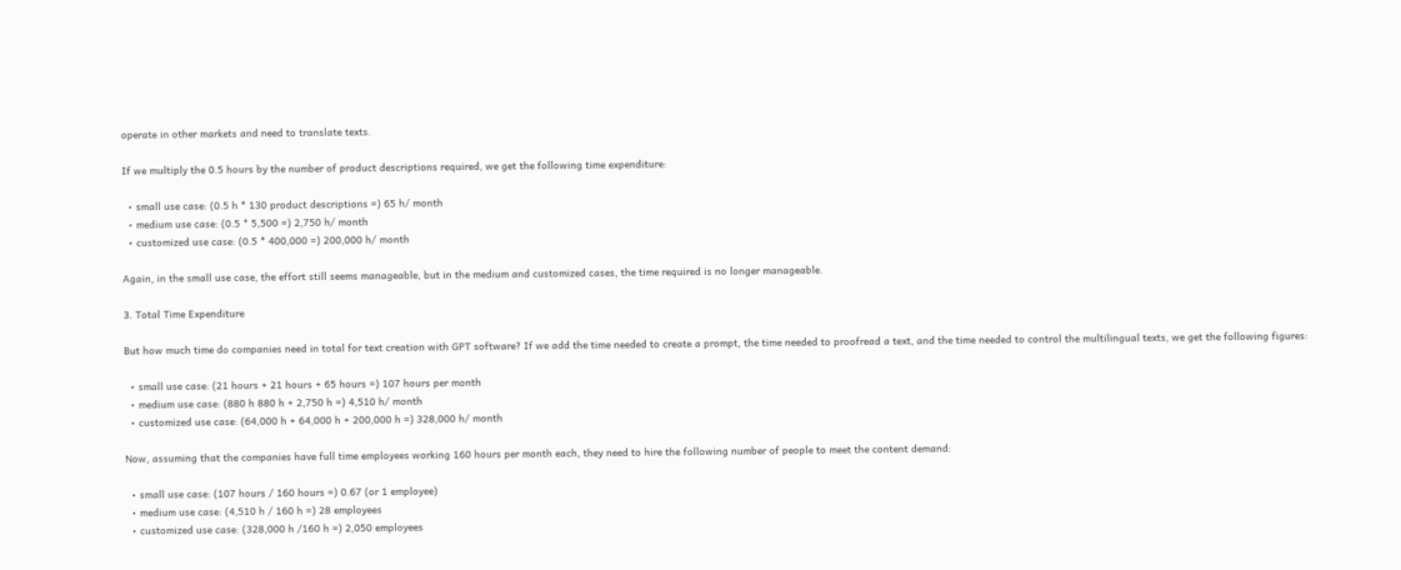operate in other markets and need to translate texts.

If we multiply the 0.5 hours by the number of product descriptions required, we get the following time expenditure:

  • small use case: (0.5 h * 130 product descriptions =) 65 h/ month
  • medium use case: (0.5 * 5,500 =) 2,750 h/ month
  • customized use case: (0.5 * 400,000 =) 200,000 h/ month

Again, in the small use case, the effort still seems manageable, but in the medium and customized cases, the time required is no longer manageable.

3. Total Time Expenditure

But how much time do companies need in total for text creation with GPT software? If we add the time needed to create a prompt, the time needed to proofread a text, and the time needed to control the multilingual texts, we get the following figures:

  • small use case: (21 hours + 21 hours + 65 hours =) 107 hours per month
  • medium use case: (880 h 880 h + 2,750 h =) 4,510 h/ month
  • customized use case: (64,000 h + 64,000 h + 200,000 h =) 328,000 h/ month

Now, assuming that the companies have full time employees working 160 hours per month each, they need to hire the following number of people to meet the content demand:

  • small use case: (107 hours / 160 hours =) 0.67 (or 1 employee)
  • medium use case: (4,510 h / 160 h =) 28 employees
  • customized use case: (328,000 h /160 h =) 2,050 employees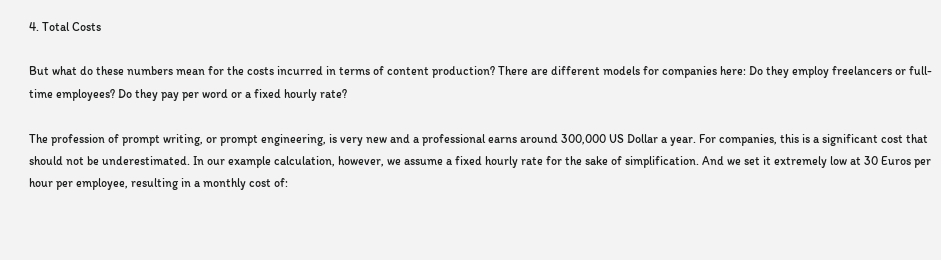4. Total Costs

But what do these numbers mean for the costs incurred in terms of content production? There are different models for companies here: Do they employ freelancers or full-time employees? Do they pay per word or a fixed hourly rate?

The profession of prompt writing, or prompt engineering, is very new and a professional earns around 300,000 US Dollar a year. For companies, this is a significant cost that should not be underestimated. In our example calculation, however, we assume a fixed hourly rate for the sake of simplification. And we set it extremely low at 30 Euros per hour per employee, resulting in a monthly cost of: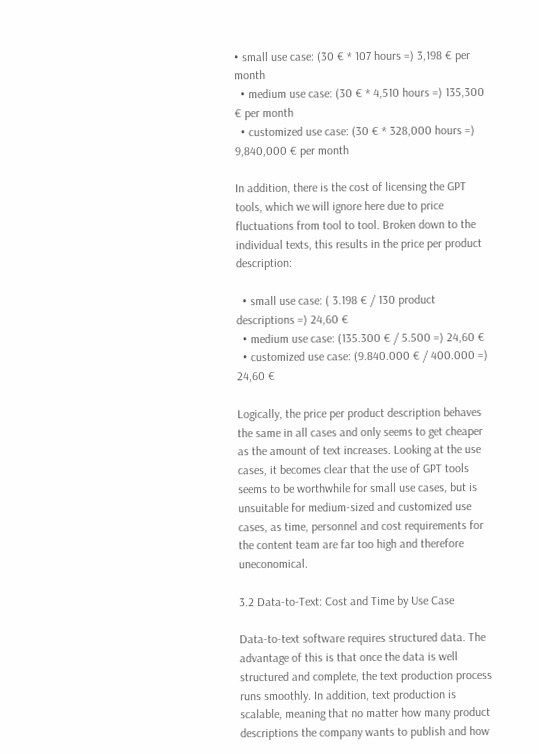• small use case: (30 € * 107 hours =) 3,198 € per month
  • medium use case: (30 € * 4,510 hours =) 135,300 € per month
  • customized use case: (30 € * 328,000 hours =) 9,840,000 € per month

In addition, there is the cost of licensing the GPT tools, which we will ignore here due to price fluctuations from tool to tool. Broken down to the individual texts, this results in the price per product description:

  • small use case: ( 3.198 € / 130 product descriptions =) 24,60 €
  • medium use case: (135.300 € / 5.500 =) 24,60 €
  • customized use case: (9.840.000 € / 400.000 =) 24,60 €

Logically, the price per product description behaves the same in all cases and only seems to get cheaper as the amount of text increases. Looking at the use cases, it becomes clear that the use of GPT tools seems to be worthwhile for small use cases, but is unsuitable for medium-sized and customized use cases, as time, personnel and cost requirements for the content team are far too high and therefore uneconomical.

3.2 Data-to-Text: Cost and Time by Use Case

Data-to-text software requires structured data. The advantage of this is that once the data is well structured and complete, the text production process runs smoothly. In addition, text production is scalable, meaning that no matter how many product descriptions the company wants to publish and how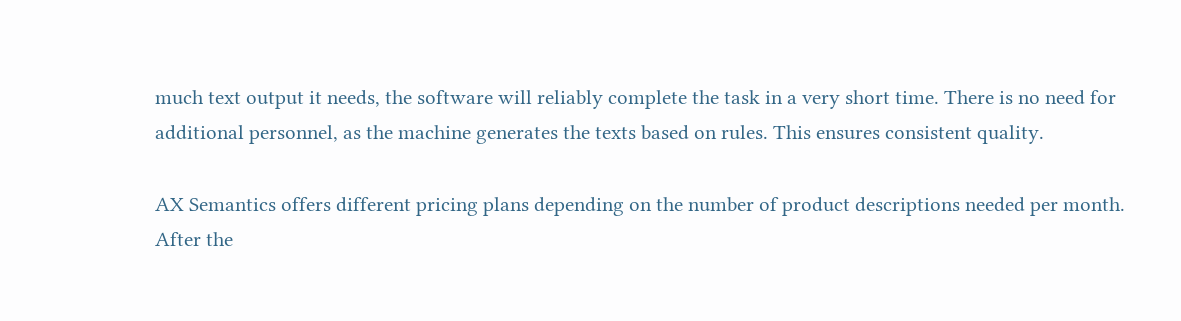much text output it needs, the software will reliably complete the task in a very short time. There is no need for additional personnel, as the machine generates the texts based on rules. This ensures consistent quality.

AX Semantics offers different pricing plans depending on the number of product descriptions needed per month. After the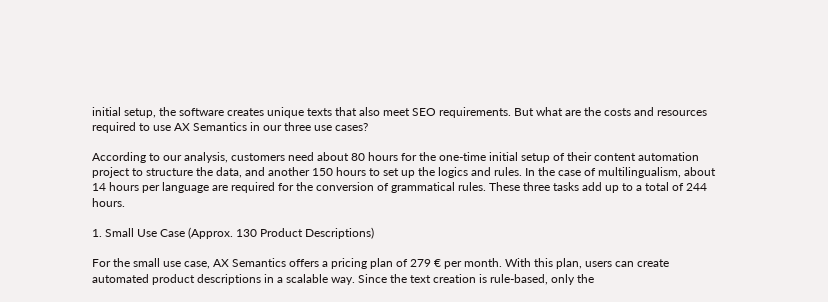initial setup, the software creates unique texts that also meet SEO requirements. But what are the costs and resources required to use AX Semantics in our three use cases?

According to our analysis, customers need about 80 hours for the one-time initial setup of their content automation project to structure the data, and another 150 hours to set up the logics and rules. In the case of multilingualism, about 14 hours per language are required for the conversion of grammatical rules. These three tasks add up to a total of 244 hours.

1. Small Use Case (Approx. 130 Product Descriptions)

For the small use case, AX Semantics offers a pricing plan of 279 € per month. With this plan, users can create automated product descriptions in a scalable way. Since the text creation is rule-based, only the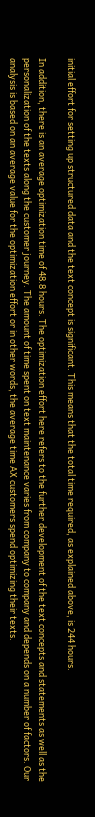initial effort for setting up structured data and the text concept is significant. This means that the total time required, as explained above, is 244 hours.

In addition, there is an average optimization time of 48.8 hours. The optimization effort here refers to the further development of the text concepts and statements as well as the personalization of the texts along the customer journey. The amount of time spent on text maintenance varies from company to company and depends on a number of factors. Our analysis is based on an average value for the optimization effort or in other words, the average time AX customers spend optimizing their texts.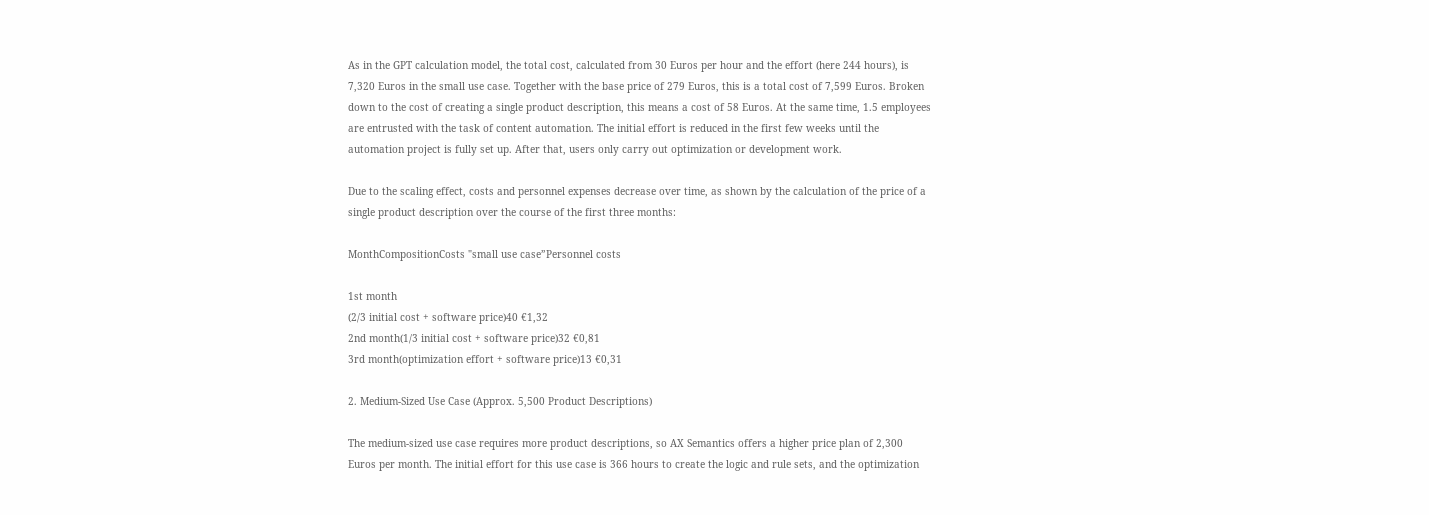As in the GPT calculation model, the total cost, calculated from 30 Euros per hour and the effort (here 244 hours), is 7,320 Euros in the small use case. Together with the base price of 279 Euros, this is a total cost of 7,599 Euros. Broken down to the cost of creating a single product description, this means a cost of 58 Euros. At the same time, 1.5 employees are entrusted with the task of content automation. The initial effort is reduced in the first few weeks until the automation project is fully set up. After that, users only carry out optimization or development work.

Due to the scaling effect, costs and personnel expenses decrease over time, as shown by the calculation of the price of a single product description over the course of the first three months:

MonthCompositionCosts "small use case”Personnel costs

1st month
(2/3 initial cost + software price)40 €1,32
2nd month(1/3 initial cost + software price)32 €0,81
3rd month(optimization effort + software price)13 €0,31

2. Medium-Sized Use Case (Approx. 5,500 Product Descriptions)

The medium-sized use case requires more product descriptions, so AX Semantics offers a higher price plan of 2,300 Euros per month. The initial effort for this use case is 366 hours to create the logic and rule sets, and the optimization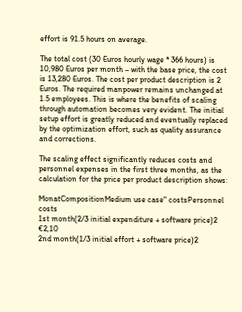effort is 91.5 hours on average.

The total cost (30 Euros hourly wage * 366 hours) is 10,980 Euros per month – with the base price, the cost is 13,280 Euros. The cost per product description is 2 Euros. The required manpower remains unchanged at 1.5 employees. This is where the benefits of scaling through automation becomes very evident. The initial setup effort is greatly reduced and eventually replaced by the optimization effort, such as quality assurance and corrections.

The scaling effect significantly reduces costs and personnel expenses in the first three months, as the calculation for the price per product description shows:

MonatCompositionMedium use case" costsPersonnel costs
1st month(2/3 initial expenditure + software price)2 €2,10
2nd month(1/3 initial effort + software price)2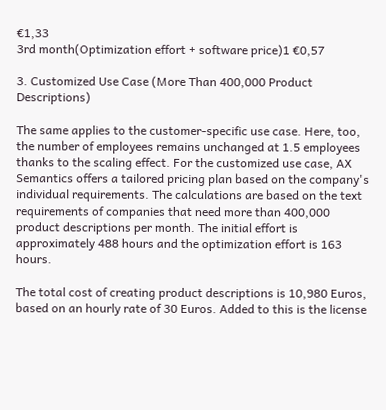€1,33
3rd month(Optimization effort + software price)1 €0,57

3. Customized Use Case (More Than 400,000 Product Descriptions)

The same applies to the customer-specific use case. Here, too, the number of employees remains unchanged at 1.5 employees thanks to the scaling effect. For the customized use case, AX Semantics offers a tailored pricing plan based on the company's individual requirements. The calculations are based on the text requirements of companies that need more than 400,000 product descriptions per month. The initial effort is approximately 488 hours and the optimization effort is 163 hours.

The total cost of creating product descriptions is 10,980 Euros, based on an hourly rate of 30 Euros. Added to this is the license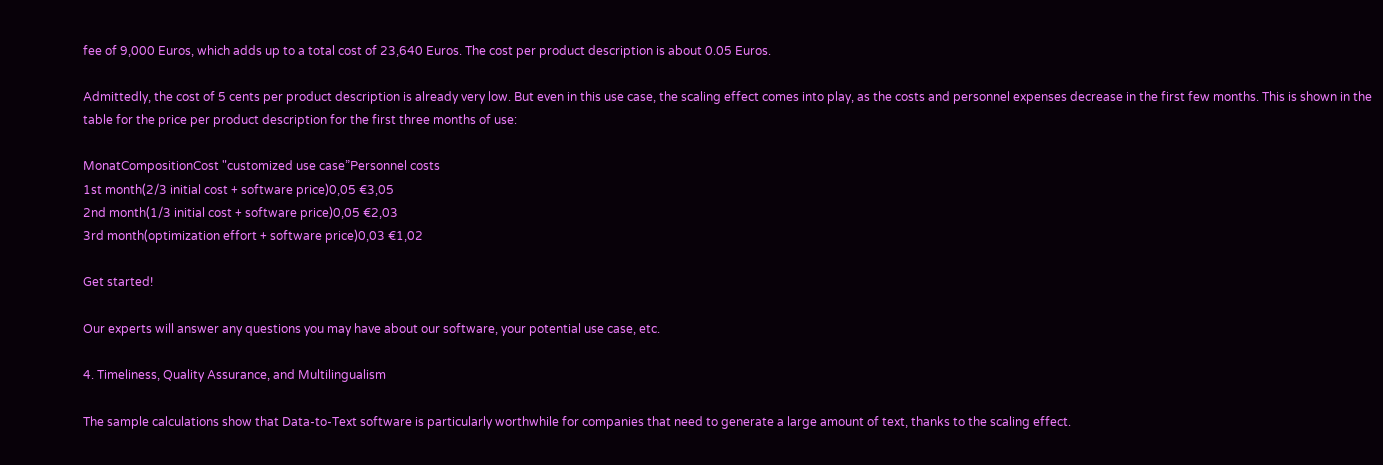fee of 9,000 Euros, which adds up to a total cost of 23,640 Euros. The cost per product description is about 0.05 Euros.

Admittedly, the cost of 5 cents per product description is already very low. But even in this use case, the scaling effect comes into play, as the costs and personnel expenses decrease in the first few months. This is shown in the table for the price per product description for the first three months of use:

MonatCompositionCost "customized use case”Personnel costs
1st month(2/3 initial cost + software price)0,05 €3,05
2nd month(1/3 initial cost + software price)0,05 €2,03
3rd month(optimization effort + software price)0,03 €1,02

Get started!

Our experts will answer any questions you may have about our software, your potential use case, etc.

4. Timeliness, Quality Assurance, and Multilingualism

The sample calculations show that Data-to-Text software is particularly worthwhile for companies that need to generate a large amount of text, thanks to the scaling effect.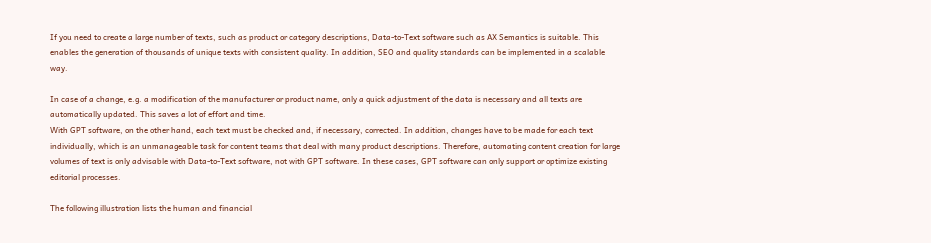If you need to create a large number of texts, such as product or category descriptions, Data-to-Text software such as AX Semantics is suitable. This enables the generation of thousands of unique texts with consistent quality. In addition, SEO and quality standards can be implemented in a scalable way.

In case of a change, e.g. a modification of the manufacturer or product name, only a quick adjustment of the data is necessary and all texts are automatically updated. This saves a lot of effort and time.
With GPT software, on the other hand, each text must be checked and, if necessary, corrected. In addition, changes have to be made for each text individually, which is an unmanageable task for content teams that deal with many product descriptions. Therefore, automating content creation for large volumes of text is only advisable with Data-to-Text software, not with GPT software. In these cases, GPT software can only support or optimize existing editorial processes.

The following illustration lists the human and financial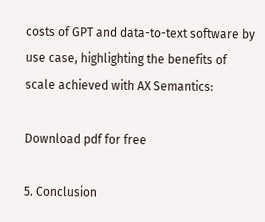costs of GPT and data-to-text software by use case, highlighting the benefits of scale achieved with AX Semantics:

Download pdf for free

5. Conclusion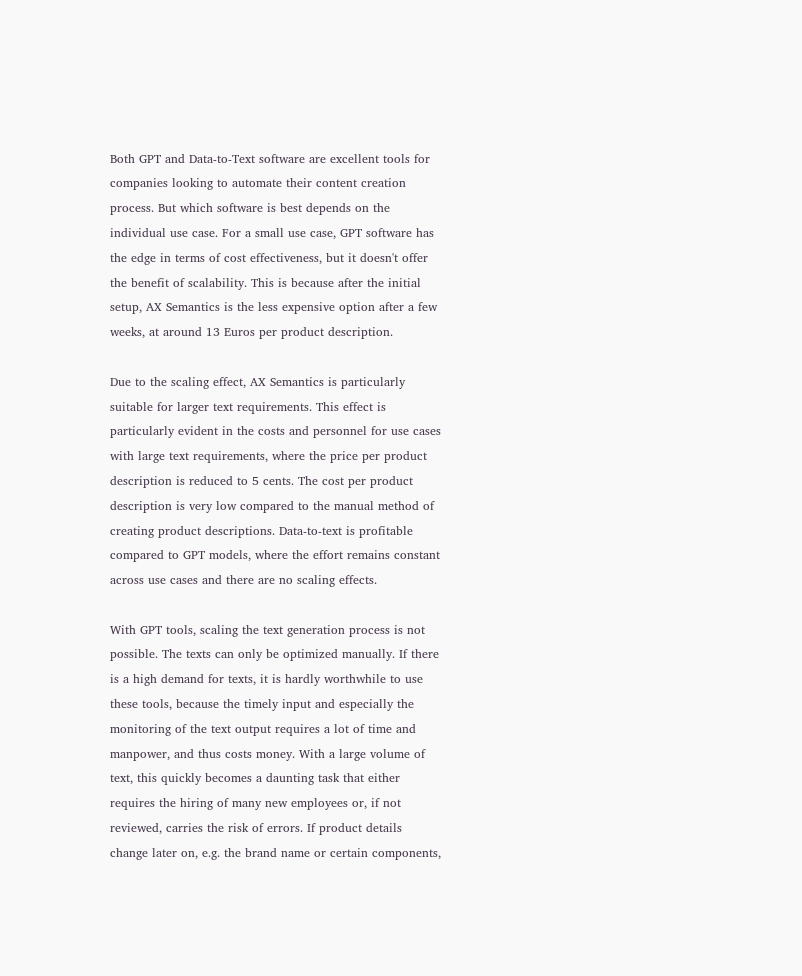Both GPT and Data-to-Text software are excellent tools for companies looking to automate their content creation process. But which software is best depends on the individual use case. For a small use case, GPT software has the edge in terms of cost effectiveness, but it doesn't offer the benefit of scalability. This is because after the initial setup, AX Semantics is the less expensive option after a few weeks, at around 13 Euros per product description.

Due to the scaling effect, AX Semantics is particularly suitable for larger text requirements. This effect is particularly evident in the costs and personnel for use cases with large text requirements, where the price per product description is reduced to 5 cents. The cost per product description is very low compared to the manual method of creating product descriptions. Data-to-text is profitable compared to GPT models, where the effort remains constant across use cases and there are no scaling effects.

With GPT tools, scaling the text generation process is not possible. The texts can only be optimized manually. If there is a high demand for texts, it is hardly worthwhile to use these tools, because the timely input and especially the monitoring of the text output requires a lot of time and manpower, and thus costs money. With a large volume of text, this quickly becomes a daunting task that either requires the hiring of many new employees or, if not reviewed, carries the risk of errors. If product details change later on, e.g. the brand name or certain components,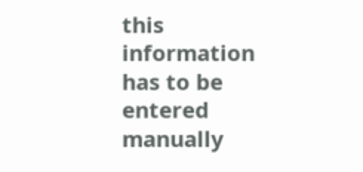this information has to be entered manually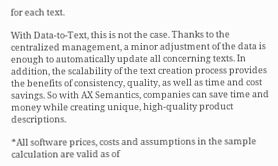for each text.

With Data-to-Text, this is not the case. Thanks to the centralized management, a minor adjustment of the data is enough to automatically update all concerning texts. In addition, the scalability of the text creation process provides the benefits of consistency, quality, as well as time and cost savings. So with AX Semantics, companies can save time and money while creating unique, high-quality product descriptions.

*All software prices, costs and assumptions in the sample calculation are valid as of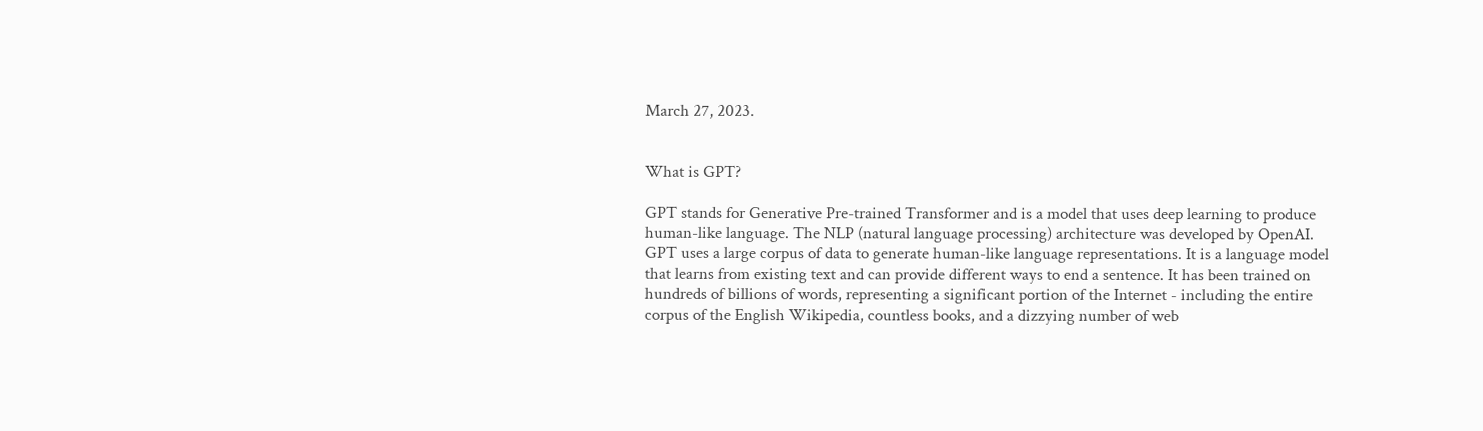March 27, 2023.


What is GPT?

GPT stands for Generative Pre-trained Transformer and is a model that uses deep learning to produce human-like language. The NLP (natural language processing) architecture was developed by OpenAI. GPT uses a large corpus of data to generate human-like language representations. It is a language model that learns from existing text and can provide different ways to end a sentence. It has been trained on hundreds of billions of words, representing a significant portion of the Internet - including the entire corpus of the English Wikipedia, countless books, and a dizzying number of web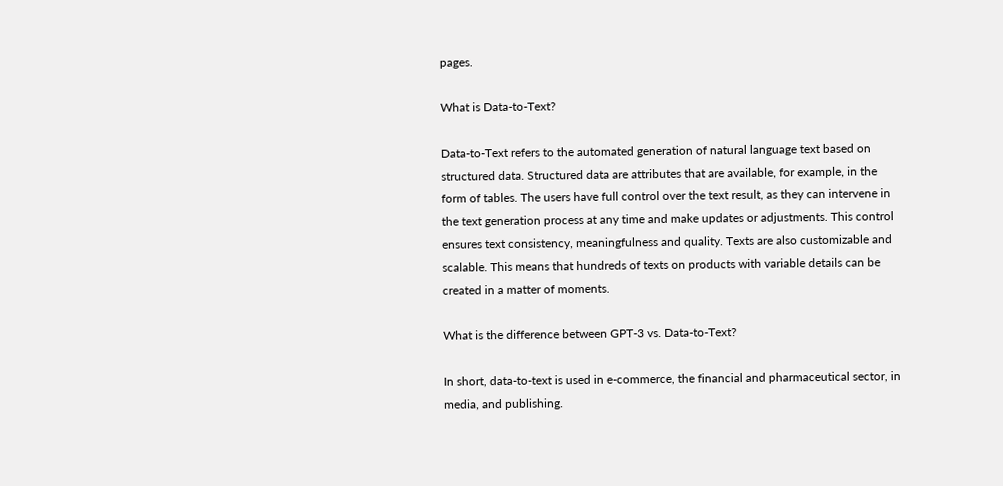pages.

What is Data-to-Text?

Data-to-Text refers to the automated generation of natural language text based on structured data. Structured data are attributes that are available, for example, in the form of tables. The users have full control over the text result, as they can intervene in the text generation process at any time and make updates or adjustments. This control ensures text consistency, meaningfulness and quality. Texts are also customizable and scalable. This means that hundreds of texts on products with variable details can be created in a matter of moments.

What is the difference between GPT-3 vs. Data-to-Text?

In short, data-to-text is used in e-commerce, the financial and pharmaceutical sector, in media, and publishing.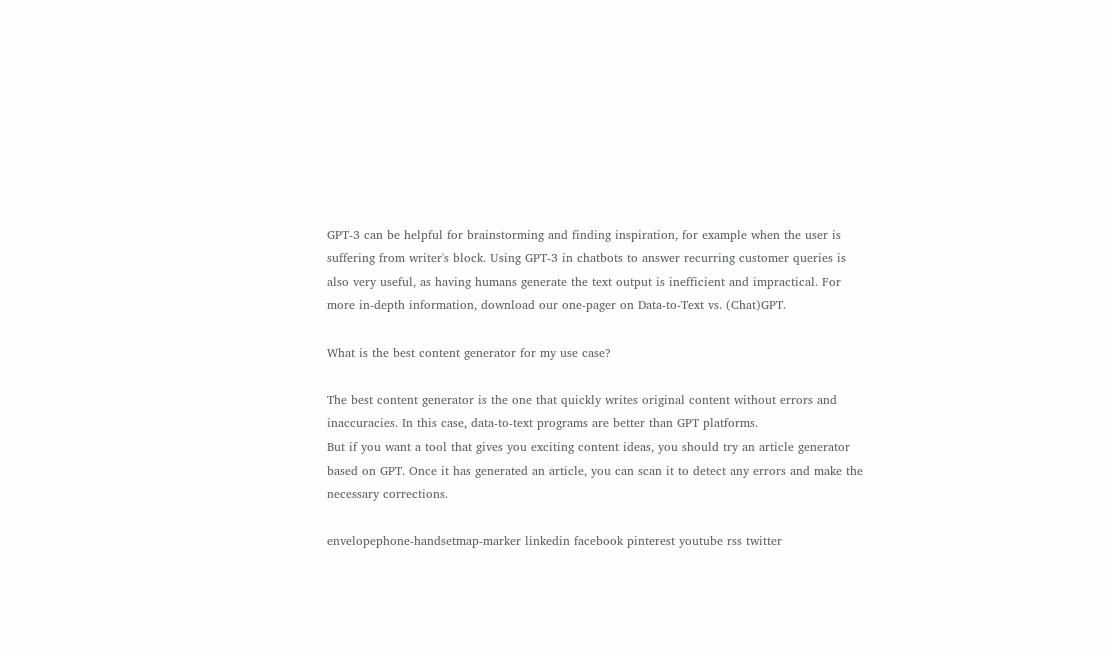GPT-3 can be helpful for brainstorming and finding inspiration, for example when the user is suffering from writer's block. Using GPT-3 in chatbots to answer recurring customer queries is also very useful, as having humans generate the text output is inefficient and impractical. For more in-depth information, download our one-pager on Data-to-Text vs. (Chat)GPT.

What is the best content generator for my use case?

The best content generator is the one that quickly writes original content without errors and inaccuracies. In this case, data-to-text programs are better than GPT platforms.
But if you want a tool that gives you exciting content ideas, you should try an article generator based on GPT. Once it has generated an article, you can scan it to detect any errors and make the necessary corrections.

envelopephone-handsetmap-marker linkedin facebook pinterest youtube rss twitter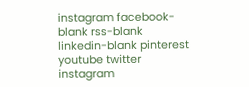instagram facebook-blank rss-blank linkedin-blank pinterest youtube twitter instagram